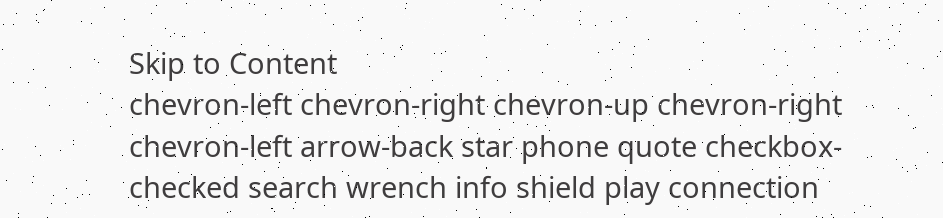Skip to Content
chevron-left chevron-right chevron-up chevron-right chevron-left arrow-back star phone quote checkbox-checked search wrench info shield play connection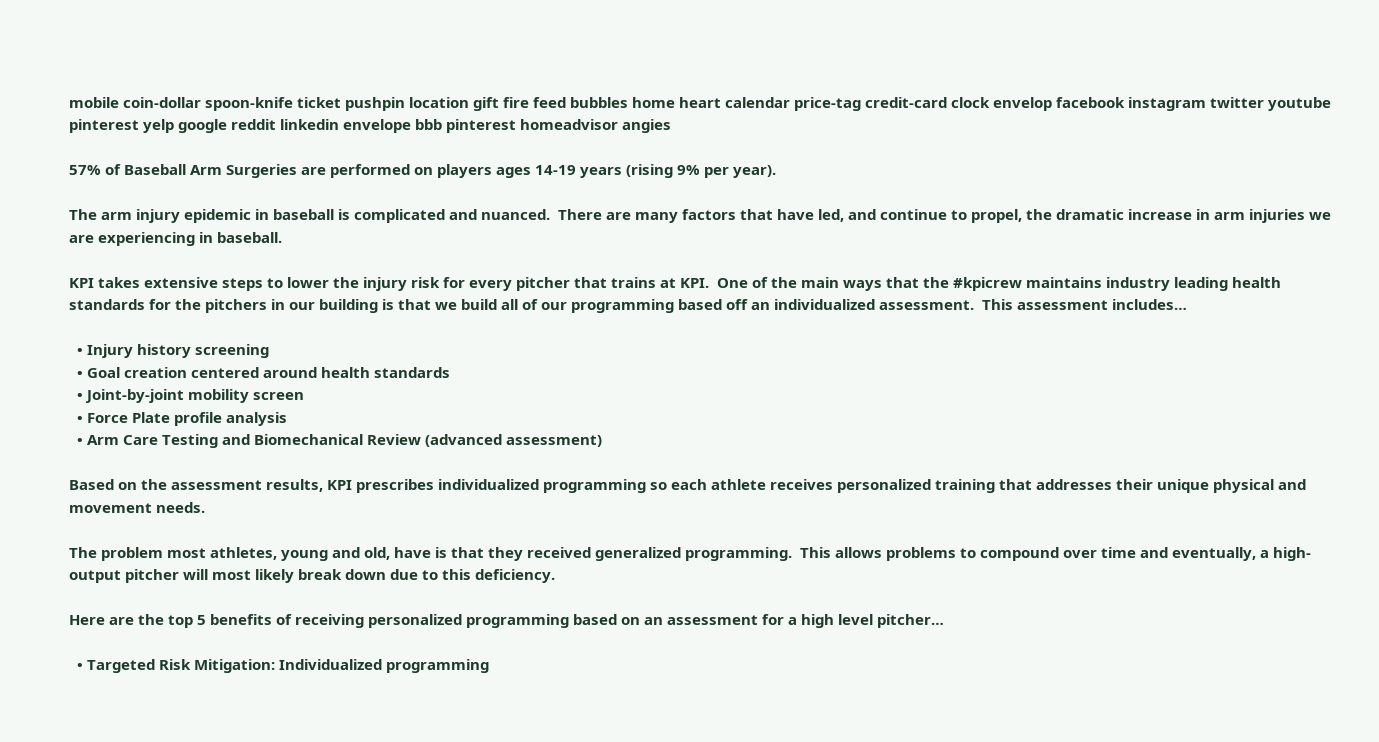mobile coin-dollar spoon-knife ticket pushpin location gift fire feed bubbles home heart calendar price-tag credit-card clock envelop facebook instagram twitter youtube pinterest yelp google reddit linkedin envelope bbb pinterest homeadvisor angies

57% of Baseball Arm Surgeries are performed on players ages 14-19 years (rising 9% per year).

The arm injury epidemic in baseball is complicated and nuanced.  There are many factors that have led, and continue to propel, the dramatic increase in arm injuries we are experiencing in baseball.

KPI takes extensive steps to lower the injury risk for every pitcher that trains at KPI.  One of the main ways that the #kpicrew maintains industry leading health standards for the pitchers in our building is that we build all of our programming based off an individualized assessment.  This assessment includes…

  • Injury history screening
  • Goal creation centered around health standards
  • Joint-by-joint mobility screen
  • Force Plate profile analysis
  • Arm Care Testing and Biomechanical Review (advanced assessment)

Based on the assessment results, KPI prescribes individualized programming so each athlete receives personalized training that addresses their unique physical and movement needs.

The problem most athletes, young and old, have is that they received generalized programming.  This allows problems to compound over time and eventually, a high-output pitcher will most likely break down due to this deficiency.

Here are the top 5 benefits of receiving personalized programming based on an assessment for a high level pitcher…

  • Targeted Risk Mitigation: Individualized programming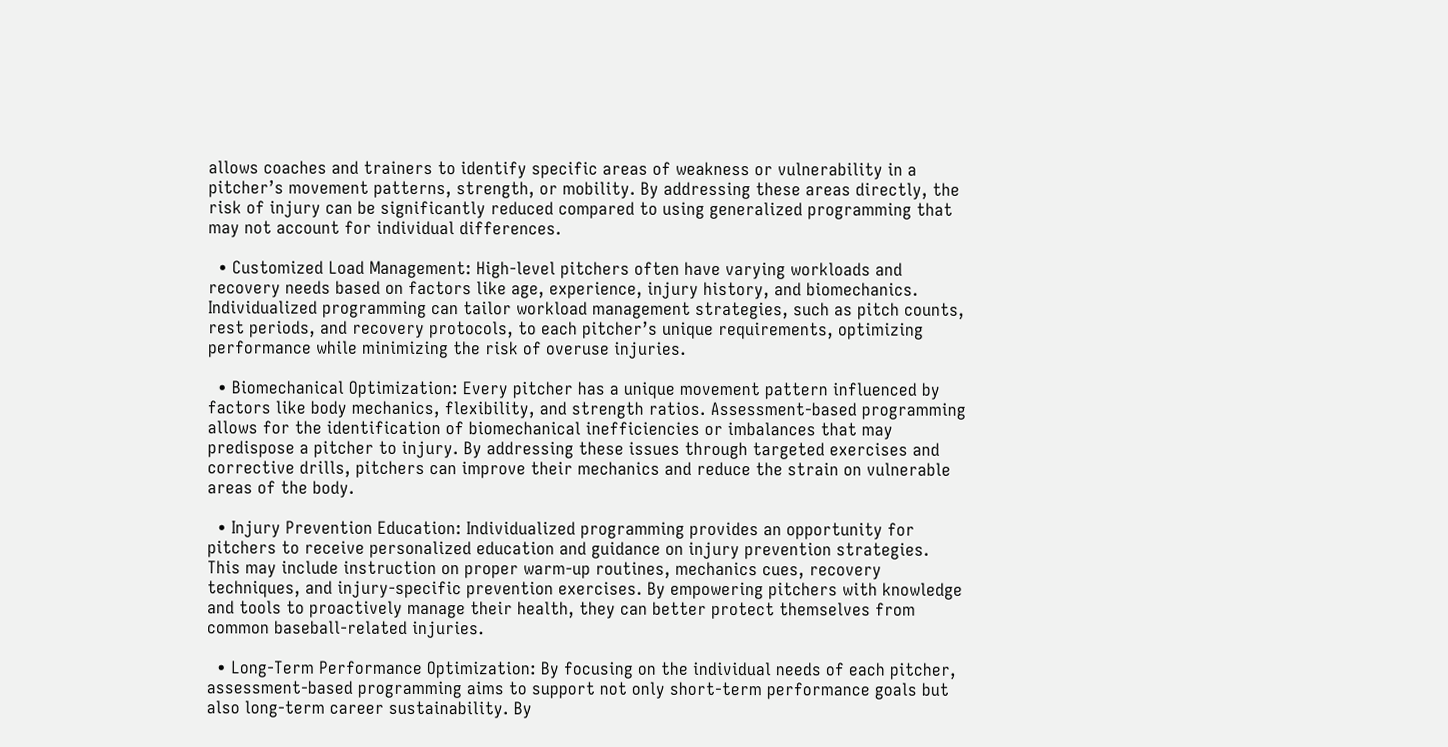allows coaches and trainers to identify specific areas of weakness or vulnerability in a pitcher’s movement patterns, strength, or mobility. By addressing these areas directly, the risk of injury can be significantly reduced compared to using generalized programming that may not account for individual differences.

  • Customized Load Management: High-level pitchers often have varying workloads and recovery needs based on factors like age, experience, injury history, and biomechanics. Individualized programming can tailor workload management strategies, such as pitch counts, rest periods, and recovery protocols, to each pitcher’s unique requirements, optimizing performance while minimizing the risk of overuse injuries.

  • Biomechanical Optimization: Every pitcher has a unique movement pattern influenced by factors like body mechanics, flexibility, and strength ratios. Assessment-based programming allows for the identification of biomechanical inefficiencies or imbalances that may predispose a pitcher to injury. By addressing these issues through targeted exercises and corrective drills, pitchers can improve their mechanics and reduce the strain on vulnerable areas of the body.

  • Injury Prevention Education: Individualized programming provides an opportunity for pitchers to receive personalized education and guidance on injury prevention strategies. This may include instruction on proper warm-up routines, mechanics cues, recovery techniques, and injury-specific prevention exercises. By empowering pitchers with knowledge and tools to proactively manage their health, they can better protect themselves from common baseball-related injuries.

  • Long-Term Performance Optimization: By focusing on the individual needs of each pitcher, assessment-based programming aims to support not only short-term performance goals but also long-term career sustainability. By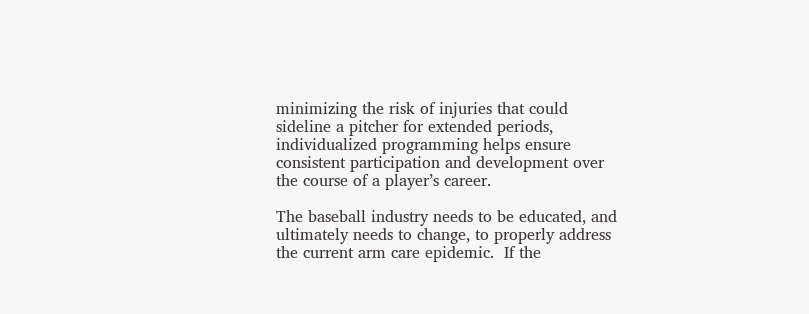minimizing the risk of injuries that could sideline a pitcher for extended periods, individualized programming helps ensure consistent participation and development over the course of a player’s career.

The baseball industry needs to be educated, and ultimately needs to change, to properly address the current arm care epidemic.  If the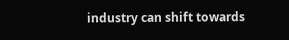industry can shift towards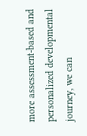more assessment-based and personalized developmental journey, we can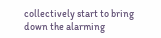collectively start to bring down the alarming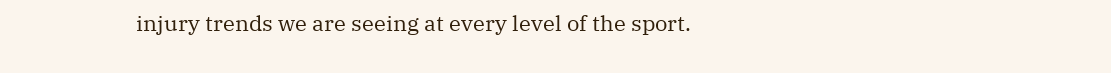injury trends we are seeing at every level of the sport.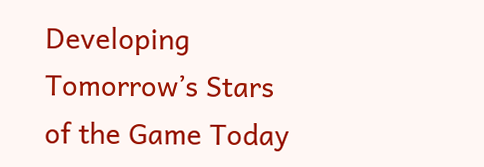Developing Tomorrow’s Stars of the Game Today